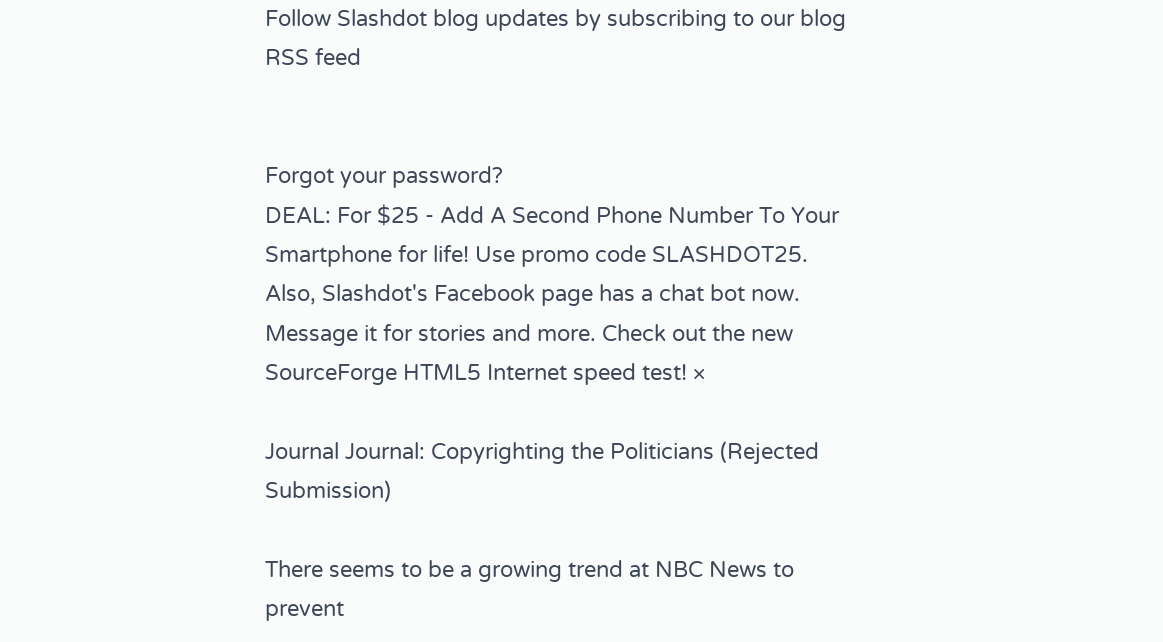Follow Slashdot blog updates by subscribing to our blog RSS feed


Forgot your password?
DEAL: For $25 - Add A Second Phone Number To Your Smartphone for life! Use promo code SLASHDOT25. Also, Slashdot's Facebook page has a chat bot now. Message it for stories and more. Check out the new SourceForge HTML5 Internet speed test! ×

Journal Journal: Copyrighting the Politicians (Rejected Submission)

There seems to be a growing trend at NBC News to prevent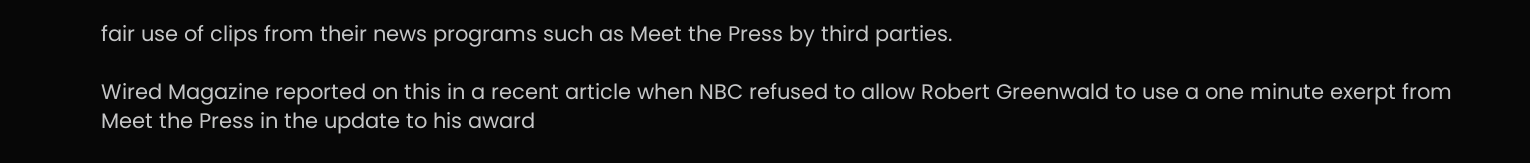fair use of clips from their news programs such as Meet the Press by third parties.

Wired Magazine reported on this in a recent article when NBC refused to allow Robert Greenwald to use a one minute exerpt from Meet the Press in the update to his award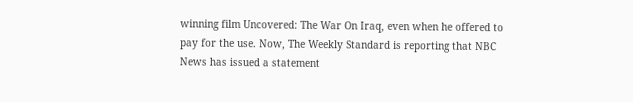winning film Uncovered: The War On Iraq, even when he offered to pay for the use. Now, The Weekly Standard is reporting that NBC News has issued a statement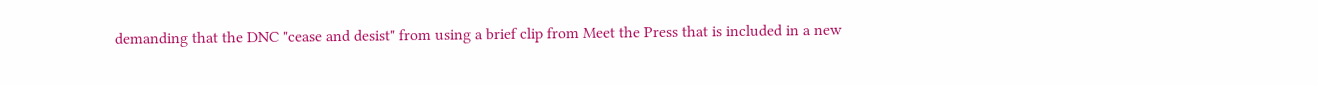demanding that the DNC "cease and desist" from using a brief clip from Meet the Press that is included in a new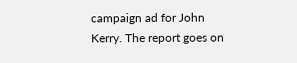campaign ad for John Kerry. The report goes on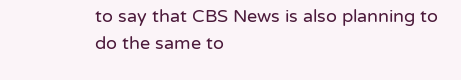to say that CBS News is also planning to do the same to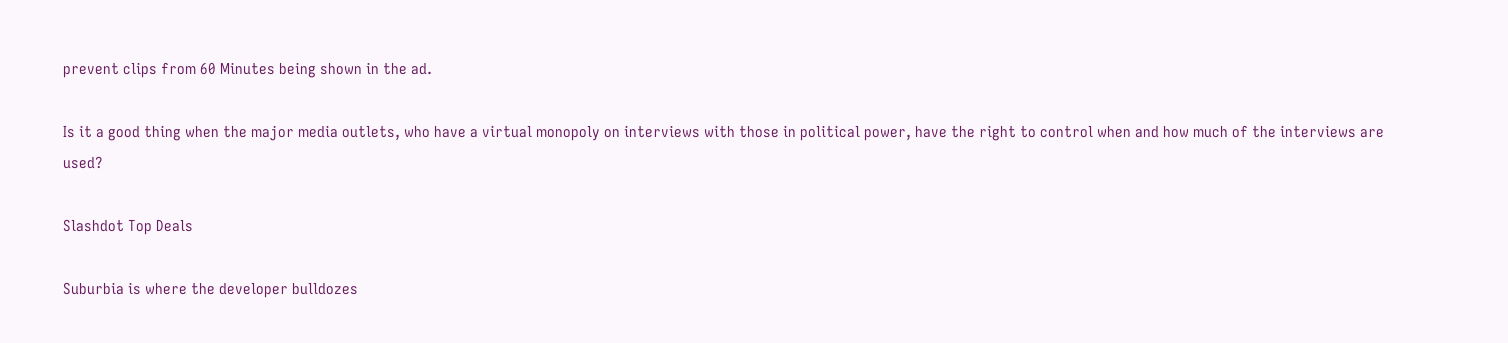prevent clips from 60 Minutes being shown in the ad.

Is it a good thing when the major media outlets, who have a virtual monopoly on interviews with those in political power, have the right to control when and how much of the interviews are used?

Slashdot Top Deals

Suburbia is where the developer bulldozes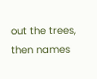out the trees, then names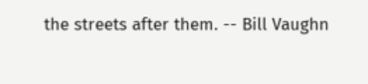the streets after them. -- Bill Vaughn